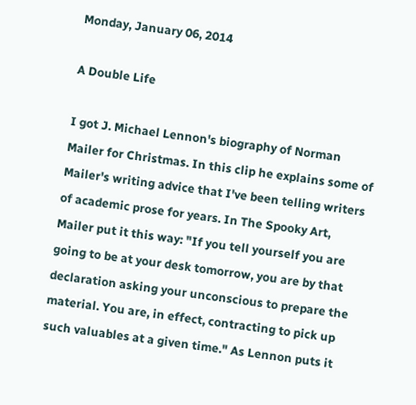Monday, January 06, 2014

A Double Life

I got J. Michael Lennon's biography of Norman Mailer for Christmas. In this clip he explains some of Mailer's writing advice that I've been telling writers of academic prose for years. In The Spooky Art, Mailer put it this way: "If you tell yourself you are going to be at your desk tomorrow, you are by that declaration asking your unconscious to prepare the material. You are, in effect, contracting to pick up such valuables at a given time." As Lennon puts it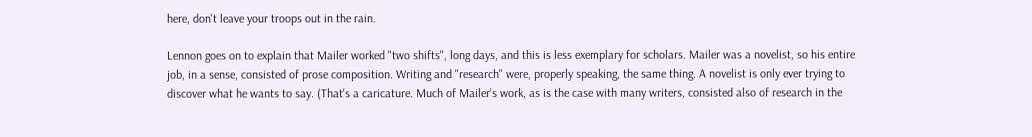here, don't leave your troops out in the rain.

Lennon goes on to explain that Mailer worked "two shifts", long days, and this is less exemplary for scholars. Mailer was a novelist, so his entire job, in a sense, consisted of prose composition. Writing and "research" were, properly speaking, the same thing. A novelist is only ever trying to discover what he wants to say. (That's a caricature. Much of Mailer's work, as is the case with many writers, consisted also of research in the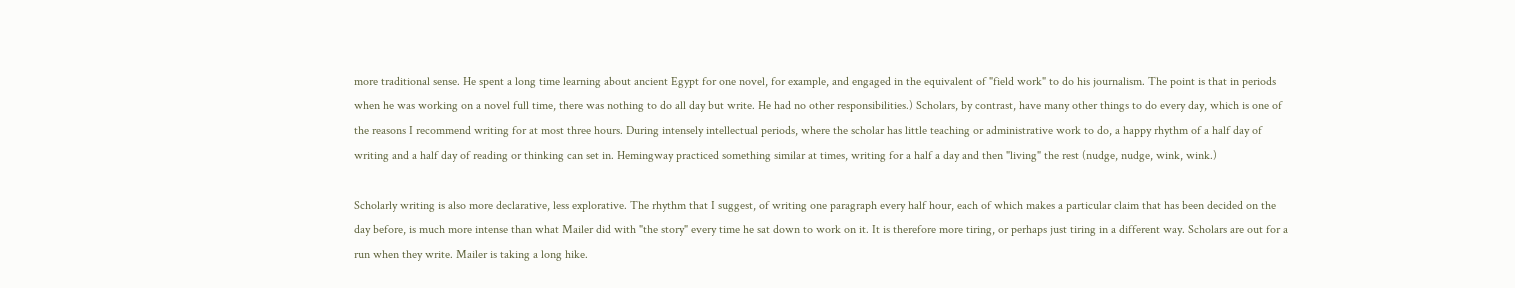more traditional sense. He spent a long time learning about ancient Egypt for one novel, for example, and engaged in the equivalent of "field work" to do his journalism. The point is that in periods when he was working on a novel full time, there was nothing to do all day but write. He had no other responsibilities.) Scholars, by contrast, have many other things to do every day, which is one of the reasons I recommend writing for at most three hours. During intensely intellectual periods, where the scholar has little teaching or administrative work to do, a happy rhythm of a half day of writing and a half day of reading or thinking can set in. Hemingway practiced something similar at times, writing for a half a day and then "living" the rest (nudge, nudge, wink, wink.)

Scholarly writing is also more declarative, less explorative. The rhythm that I suggest, of writing one paragraph every half hour, each of which makes a particular claim that has been decided on the day before, is much more intense than what Mailer did with "the story" every time he sat down to work on it. It is therefore more tiring, or perhaps just tiring in a different way. Scholars are out for a run when they write. Mailer is taking a long hike.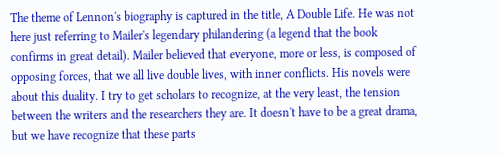The theme of Lennon's biography is captured in the title, A Double Life. He was not here just referring to Mailer's legendary philandering (a legend that the book confirms in great detail). Mailer believed that everyone, more or less, is composed of opposing forces, that we all live double lives, with inner conflicts. His novels were about this duality. I try to get scholars to recognize, at the very least, the tension between the writers and the researchers they are. It doesn't have to be a great drama, but we have recognize that these parts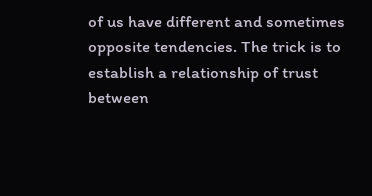of us have different and sometimes opposite tendencies. The trick is to establish a relationship of trust between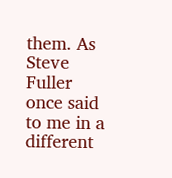them. As Steve Fuller once said to me in a different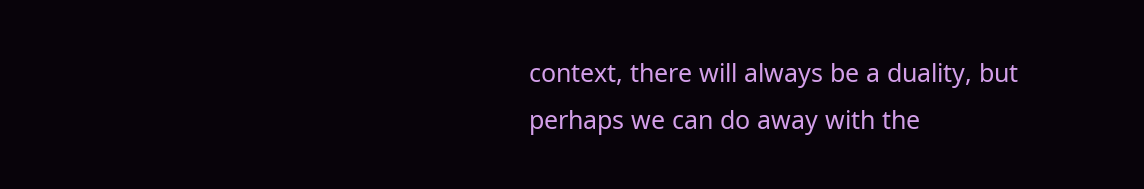context, there will always be a duality, but perhaps we can do away with the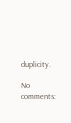duplicity.

No comments: